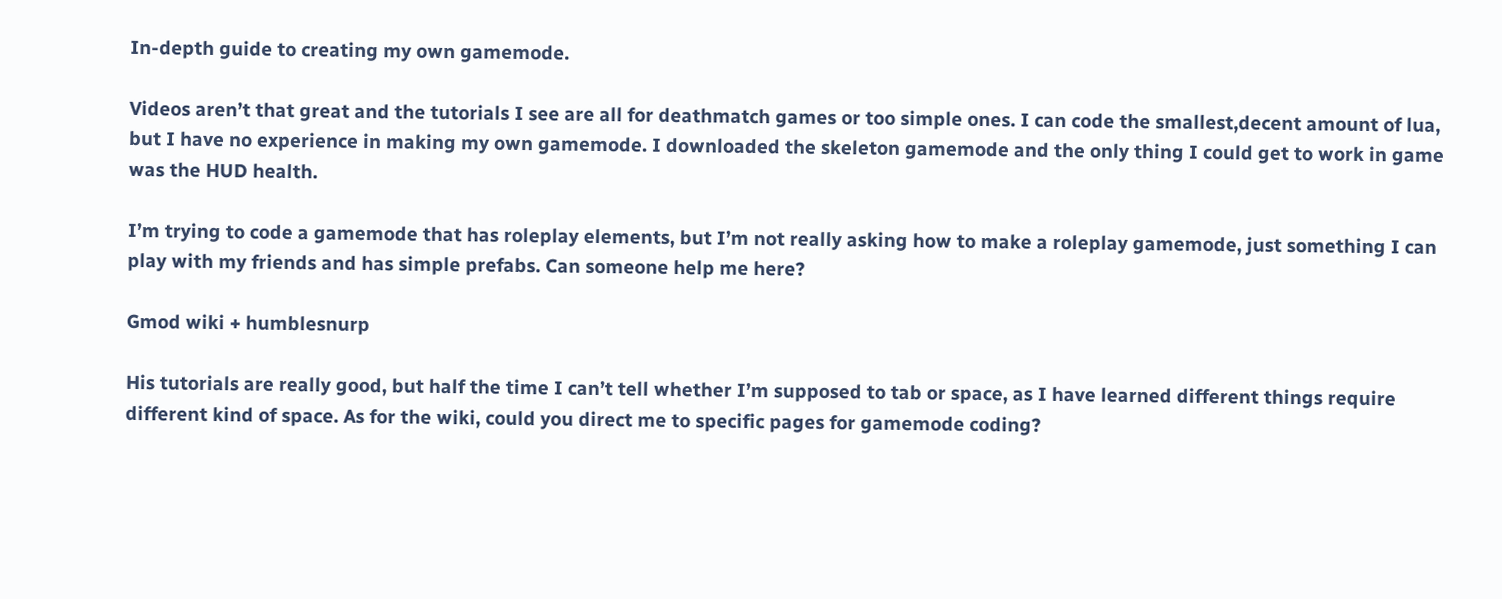In-depth guide to creating my own gamemode.

Videos aren’t that great and the tutorials I see are all for deathmatch games or too simple ones. I can code the smallest,decent amount of lua, but I have no experience in making my own gamemode. I downloaded the skeleton gamemode and the only thing I could get to work in game was the HUD health.

I’m trying to code a gamemode that has roleplay elements, but I’m not really asking how to make a roleplay gamemode, just something I can play with my friends and has simple prefabs. Can someone help me here?

Gmod wiki + humblesnurp

His tutorials are really good, but half the time I can’t tell whether I’m supposed to tab or space, as I have learned different things require different kind of space. As for the wiki, could you direct me to specific pages for gamemode coding?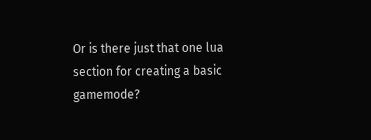Or is there just that one lua section for creating a basic gamemode?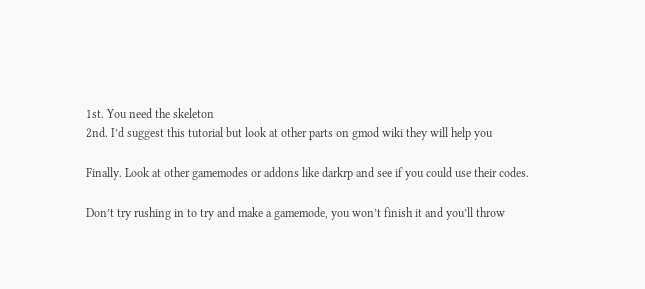1st. You need the skeleton
2nd. I’d suggest this tutorial but look at other parts on gmod wiki they will help you

Finally. Look at other gamemodes or addons like darkrp and see if you could use their codes.

Don’t try rushing in to try and make a gamemode, you won’t finish it and you’ll throw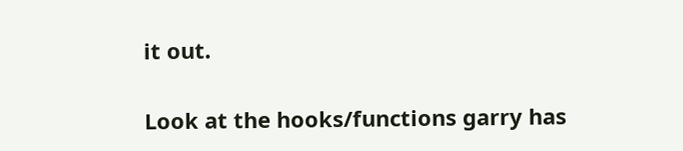it out.

Look at the hooks/functions garry has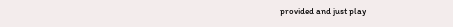provided and just play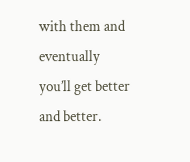with them and eventually you’ll get better and better.